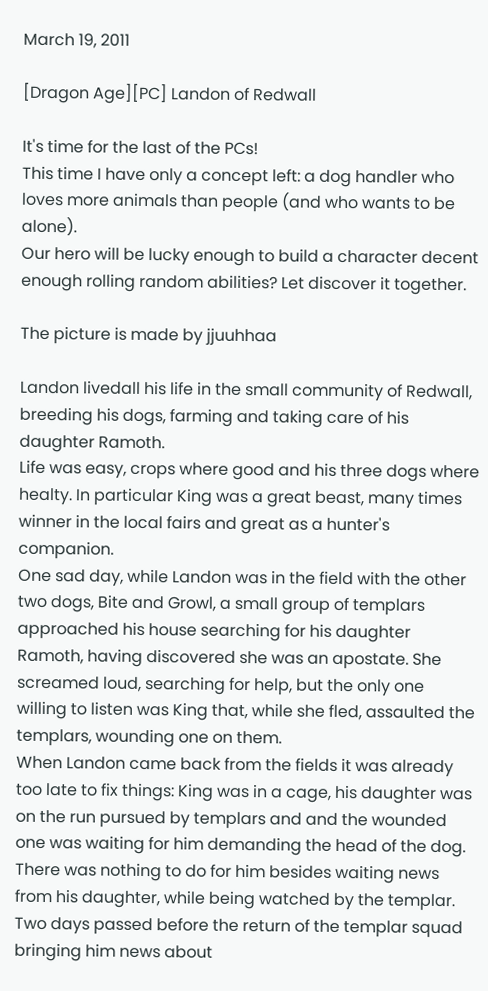March 19, 2011

[Dragon Age][PC] Landon of Redwall

It's time for the last of the PCs!
This time I have only a concept left: a dog handler who loves more animals than people (and who wants to be alone).
Our hero will be lucky enough to build a character decent enough rolling random abilities? Let discover it together.

The picture is made by jjuuhhaa

Landon livedall his life in the small community of Redwall, breeding his dogs, farming and taking care of his daughter Ramoth.
Life was easy, crops where good and his three dogs where healty. In particular King was a great beast, many times winner in the local fairs and great as a hunter's companion.
One sad day, while Landon was in the field with the other two dogs, Bite and Growl, a small group of templars approached his house searching for his daughter Ramoth, having discovered she was an apostate. She screamed loud, searching for help, but the only one willing to listen was King that, while she fled, assaulted the templars, wounding one on them.
When Landon came back from the fields it was already too late to fix things: King was in a cage, his daughter was on the run pursued by templars and and the wounded one was waiting for him demanding the head of the dog.
There was nothing to do for him besides waiting news from his daughter, while being watched by the templar. Two days passed before the return of the templar squad bringing him news about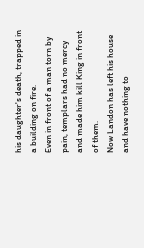his daughter's death, trapped in a building on fire.
Even in front of a man torn by pain, templars had no mercy and made him kill King in front of them.
Now Landon has left his house and have nothing to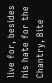live for, besides his hate for the Chantry, Bite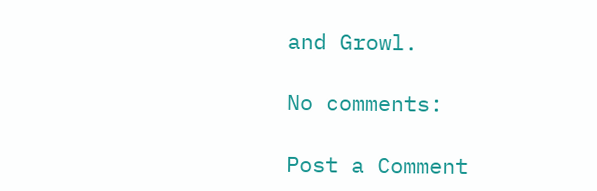and Growl.

No comments:

Post a Comment